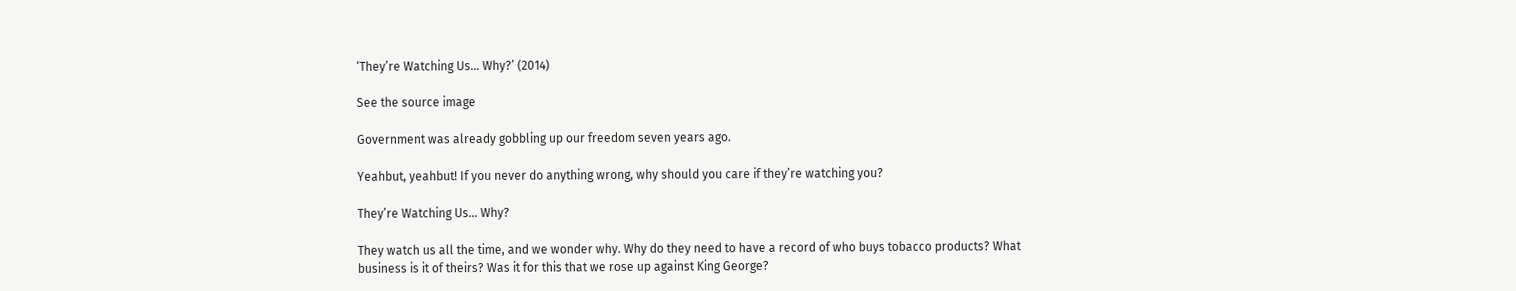‘They’re Watching Us… Why?’ (2014)

See the source image

Government was already gobbling up our freedom seven years ago.

Yeahbut, yeahbut! If you never do anything wrong, why should you care if they’re watching you?

They’re Watching Us… Why?

They watch us all the time, and we wonder why. Why do they need to have a record of who buys tobacco products? What business is it of theirs? Was it for this that we rose up against King George?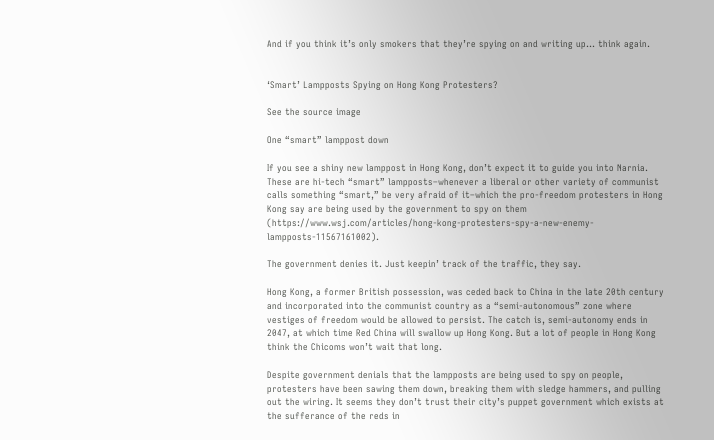And if you think it’s only smokers that they’re spying on and writing up… think again.


‘Smart’ Lampposts Spying on Hong Kong Protesters?

See the source image

One “smart” lamppost down

If you see a shiny new lamppost in Hong Kong, don’t expect it to guide you into Narnia. These are hi-tech “smart” lampposts–whenever a liberal or other variety of communist calls something “smart,” be very afraid of it–which the pro-freedom protesters in Hong Kong say are being used by the government to spy on them (https://www.wsj.com/articles/hong-kong-protesters-spy-a-new-enemy-lampposts-11567161002).

The government denies it. Just keepin’ track of the traffic, they say.

Hong Kong, a former British possession, was ceded back to China in the late 20th century and incorporated into the communist country as a “semi-autonomous” zone where vestiges of freedom would be allowed to persist. The catch is, semi-autonomy ends in 2047, at which time Red China will swallow up Hong Kong. But a lot of people in Hong Kong think the Chicoms won’t wait that long.

Despite government denials that the lampposts are being used to spy on people, protesters have been sawing them down, breaking them with sledge hammers, and pulling out the wiring. It seems they don’t trust their city’s puppet government which exists at the sufferance of the reds in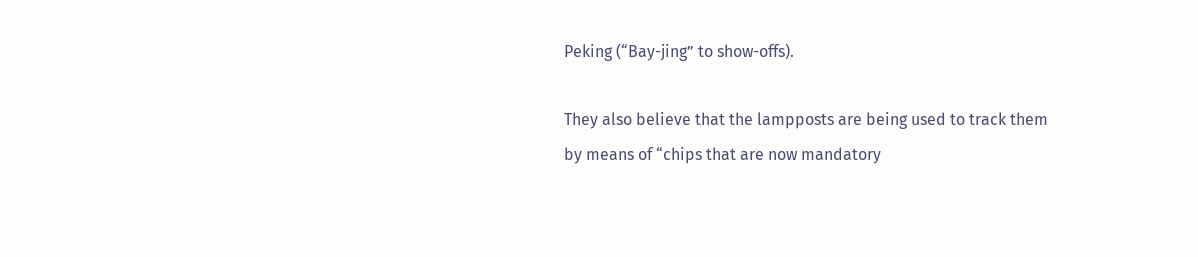Peking (“Bay-jing” to show-offs).

They also believe that the lampposts are being used to track them by means of “chips that are now mandatory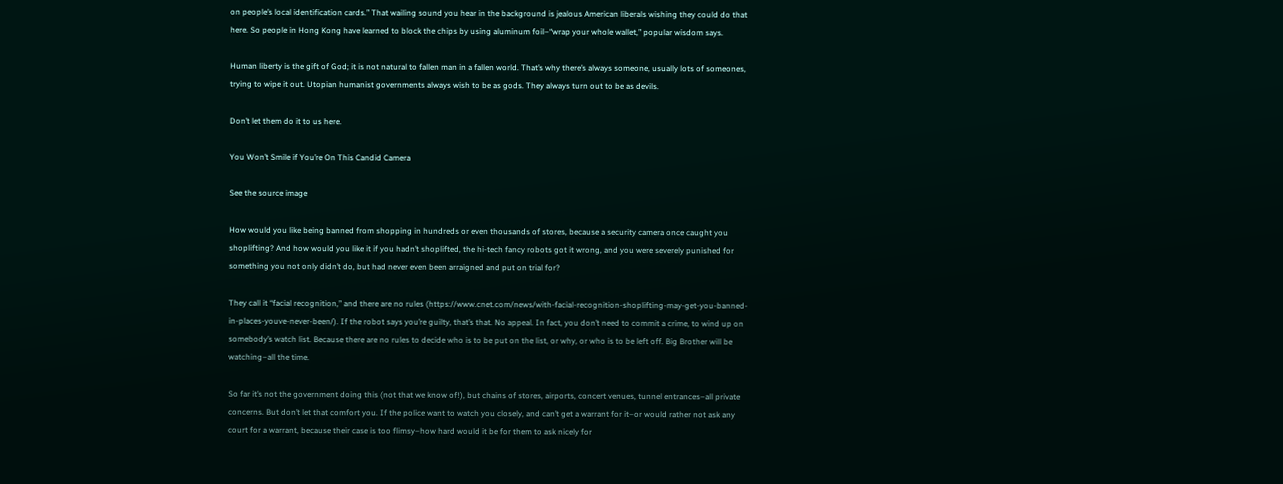on people’s local identification cards.” That wailing sound you hear in the background is jealous American liberals wishing they could do that here. So people in Hong Kong have learned to block the chips by using aluminum foil–“wrap your whole wallet,” popular wisdom says.

Human liberty is the gift of God; it is not natural to fallen man in a fallen world. That’s why there’s always someone, usually lots of someones, trying to wipe it out. Utopian humanist governments always wish to be as gods. They always turn out to be as devils.

Don’t let them do it to us here.

You Won’t Smile if You’re On This Candid Camera

See the source image

How would you like being banned from shopping in hundreds or even thousands of stores, because a security camera once caught you shoplifting? And how would you like it if you hadn’t shoplifted, the hi-tech fancy robots got it wrong, and you were severely punished for something you not only didn’t do, but had never even been arraigned and put on trial for?

They call it “facial recognition,” and there are no rules (https://www.cnet.com/news/with-facial-recognition-shoplifting-may-get-you-banned-in-places-youve-never-been/). If the robot says you’re guilty, that’s that. No appeal. In fact, you don’t need to commit a crime, to wind up on somebody’s watch list. Because there are no rules to decide who is to be put on the list, or why, or who is to be left off. Big Brother will be watching–all the time.

So far it’s not the government doing this (not that we know of!), but chains of stores, airports, concert venues, tunnel entrances–all private concerns. But don’t let that comfort you. If the police want to watch you closely, and can’t get a warrant for it–or would rather not ask any court for a warrant, because their case is too flimsy–how hard would it be for them to ask nicely for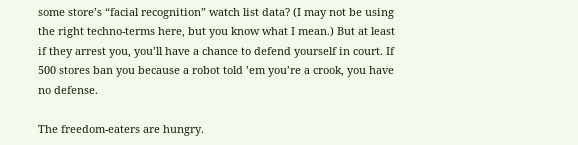some store’s “facial recognition” watch list data? (I may not be using the right techno-terms here, but you know what I mean.) But at least if they arrest you, you’ll have a chance to defend yourself in court. If 500 stores ban you because a robot told ’em you’re a crook, you have no defense.

The freedom-eaters are hungry.